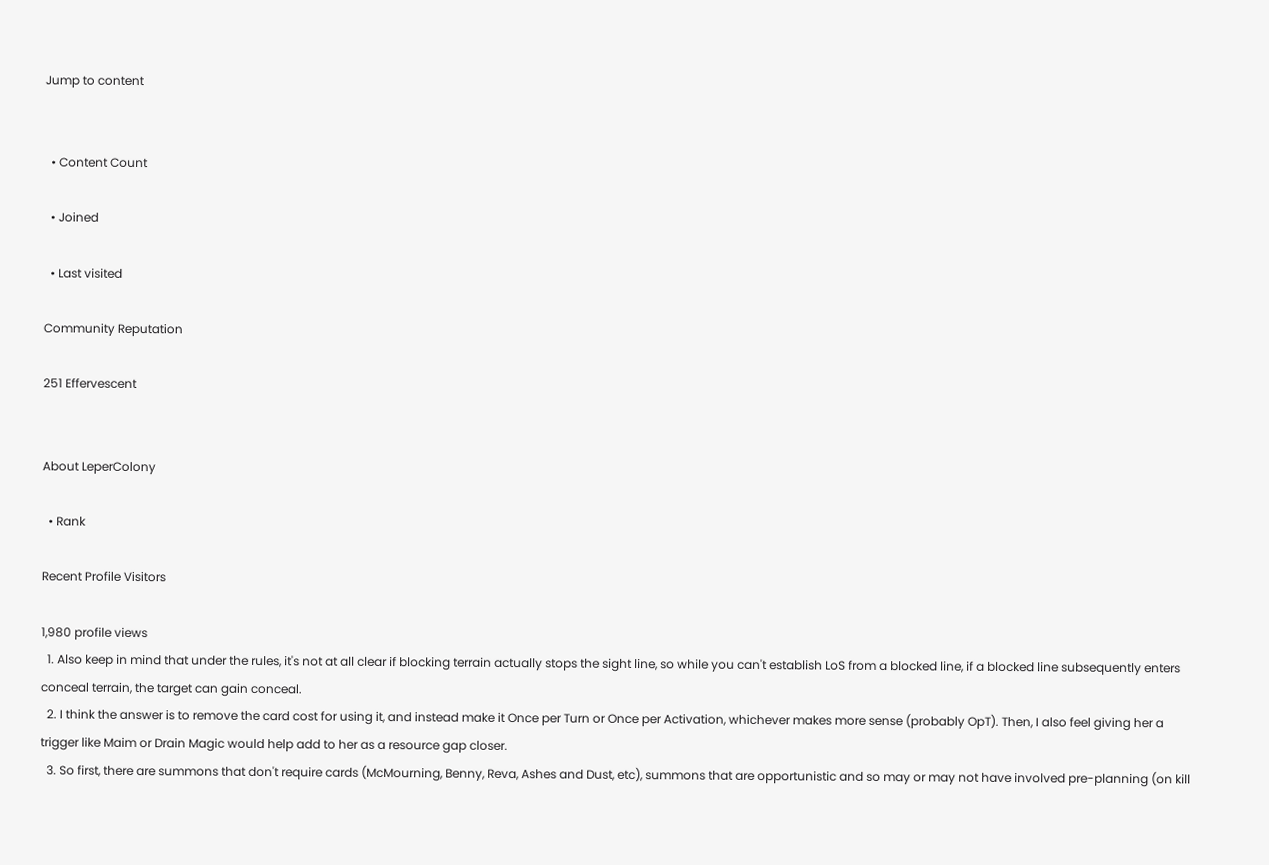Jump to content


  • Content Count

  • Joined

  • Last visited

Community Reputation

251 Effervescent


About LeperColony

  • Rank

Recent Profile Visitors

1,980 profile views
  1. Also keep in mind that under the rules, it's not at all clear if blocking terrain actually stops the sight line, so while you can't establish LoS from a blocked line, if a blocked line subsequently enters conceal terrain, the target can gain conceal.
  2. I think the answer is to remove the card cost for using it, and instead make it Once per Turn or Once per Activation, whichever makes more sense (probably OpT). Then, I also feel giving her a trigger like Maim or Drain Magic would help add to her as a resource gap closer.
  3. So first, there are summons that don't require cards (McMourning, Benny, Reva, Ashes and Dust, etc), summons that are opportunistic and so may or may not have involved pre-planning (on kill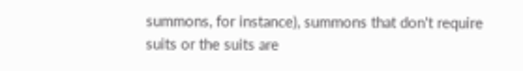summons, for instance), summons that don't require suits or the suits are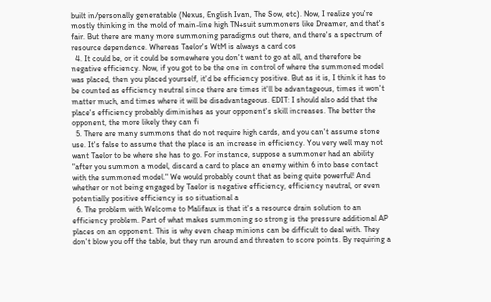built in/personally generatable (Nexus, English Ivan, The Sow, etc). Now, I realize you're mostly thinking in the mold of main-line high TN+suit summoners like Dreamer, and that's fair. But there are many more summoning paradigms out there, and there's a spectrum of resource dependence. Whereas Taelor's WtM is always a card cos
  4. It could be, or it could be somewhere you don't want to go at all, and therefore be negative efficiency. Now, if you got to be the one in control of where the summoned model was placed, then you placed yourself, it'd be efficiency positive. But as it is, I think it has to be counted as efficiency neutral since there are times it'll be advantageous, times it won't matter much, and times where it will be disadvantageous. EDIT: I should also add that the place's efficiency probably diminishes as your opponent's skill increases. The better the opponent, the more likely they can fi
  5. There are many summons that do not require high cards, and you can't assume stone use. It's false to assume that the place is an increase in efficiency. You very well may not want Taelor to be where she has to go. For instance, suppose a summoner had an ability "after you summon a model, discard a card to place an enemy within 6 into base contact with the summoned model." We would probably count that as being quite powerful! And whether or not being engaged by Taelor is negative efficiency, efficiency neutral, or even potentially positive efficiency is so situational a
  6. The problem with Welcome to Malifaux is that it's a resource drain solution to an efficiency problem. Part of what makes summoning so strong is the pressure additional AP places on an opponent. This is why even cheap minions can be difficult to deal with. They don't blow you off the table, but they run around and threaten to score points. By requiring a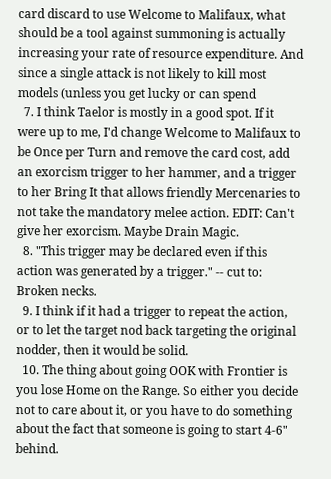card discard to use Welcome to Malifaux, what should be a tool against summoning is actually increasing your rate of resource expenditure. And since a single attack is not likely to kill most models (unless you get lucky or can spend
  7. I think Taelor is mostly in a good spot. If it were up to me, I'd change Welcome to Malifaux to be Once per Turn and remove the card cost, add an exorcism trigger to her hammer, and a trigger to her Bring It that allows friendly Mercenaries to not take the mandatory melee action. EDIT: Can't give her exorcism. Maybe Drain Magic.
  8. "This trigger may be declared even if this action was generated by a trigger." -- cut to: Broken necks.
  9. I think if it had a trigger to repeat the action, or to let the target nod back targeting the original nodder, then it would be solid.
  10. The thing about going OOK with Frontier is you lose Home on the Range. So either you decide not to care about it, or you have to do something about the fact that someone is going to start 4-6" behind.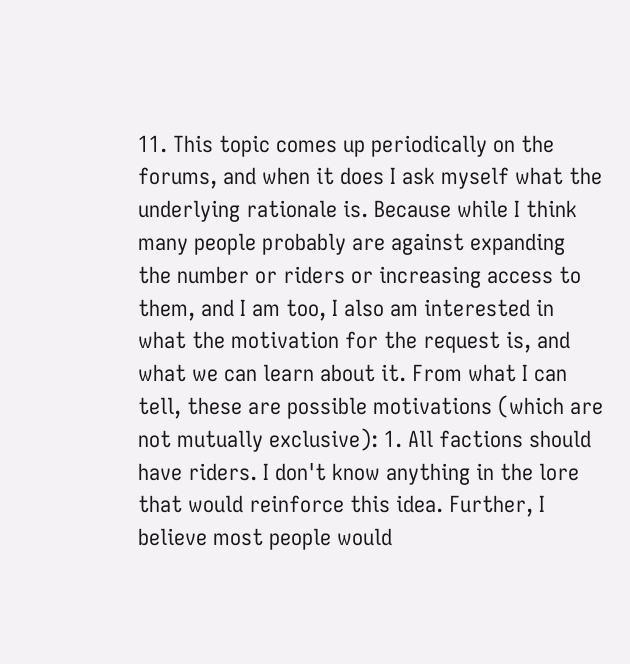11. This topic comes up periodically on the forums, and when it does I ask myself what the underlying rationale is. Because while I think many people probably are against expanding the number or riders or increasing access to them, and I am too, I also am interested in what the motivation for the request is, and what we can learn about it. From what I can tell, these are possible motivations (which are not mutually exclusive): 1. All factions should have riders. I don't know anything in the lore that would reinforce this idea. Further, I believe most people would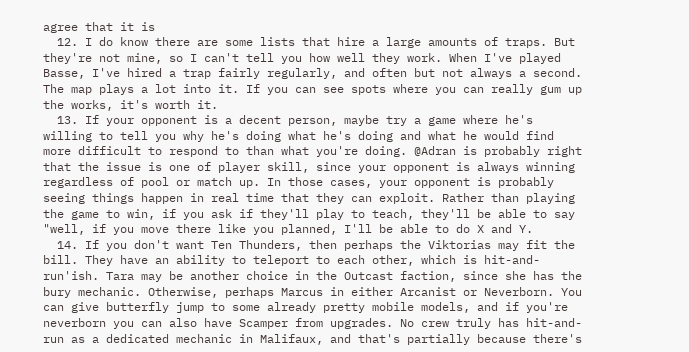agree that it is
  12. I do know there are some lists that hire a large amounts of traps. But they're not mine, so I can't tell you how well they work. When I've played Basse, I've hired a trap fairly regularly, and often but not always a second. The map plays a lot into it. If you can see spots where you can really gum up the works, it's worth it.
  13. If your opponent is a decent person, maybe try a game where he's willing to tell you why he's doing what he's doing and what he would find more difficult to respond to than what you're doing. @Adran is probably right that the issue is one of player skill, since your opponent is always winning regardless of pool or match up. In those cases, your opponent is probably seeing things happen in real time that they can exploit. Rather than playing the game to win, if you ask if they'll play to teach, they'll be able to say "well, if you move there like you planned, I'll be able to do X and Y.
  14. If you don't want Ten Thunders, then perhaps the Viktorias may fit the bill. They have an ability to teleport to each other, which is hit-and-run'ish. Tara may be another choice in the Outcast faction, since she has the bury mechanic. Otherwise, perhaps Marcus in either Arcanist or Neverborn. You can give butterfly jump to some already pretty mobile models, and if you're neverborn you can also have Scamper from upgrades. No crew truly has hit-and-run as a dedicated mechanic in Malifaux, and that's partially because there's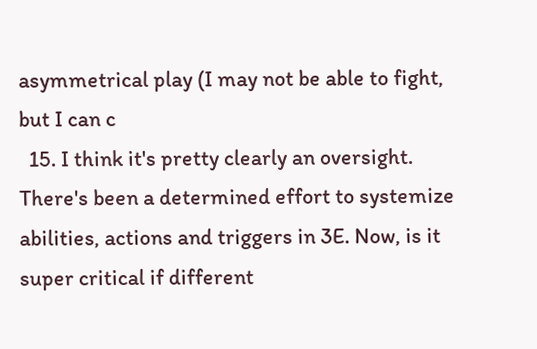asymmetrical play (I may not be able to fight, but I can c
  15. I think it's pretty clearly an oversight. There's been a determined effort to systemize abilities, actions and triggers in 3E. Now, is it super critical if different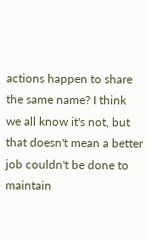actions happen to share the same name? I think we all know it's not, but that doesn't mean a better job couldn't be done to maintain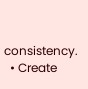consistency.
  • Create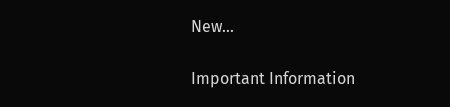New...

Important Information